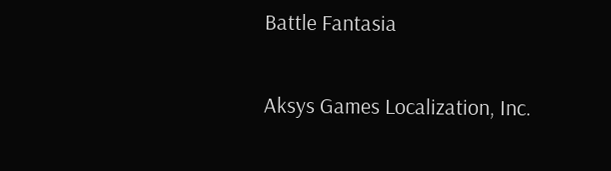Battle Fantasia

Aksys Games Localization, Inc.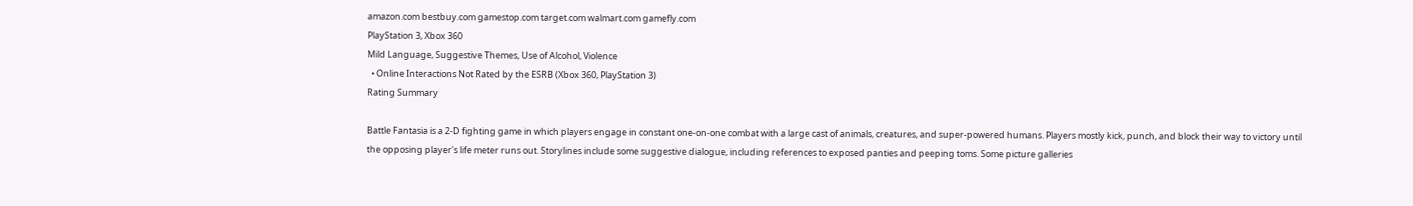amazon.com bestbuy.com gamestop.com target.com walmart.com gamefly.com
PlayStation 3, Xbox 360
Mild Language, Suggestive Themes, Use of Alcohol, Violence
  • Online Interactions Not Rated by the ESRB (Xbox 360, PlayStation 3)
Rating Summary

Battle Fantasia is a 2-D fighting game in which players engage in constant one-on-one combat with a large cast of animals, creatures, and super-powered humans. Players mostly kick, punch, and block their way to victory until the opposing player's life meter runs out. Storylines include some suggestive dialogue, including references to exposed panties and peeping toms. Some picture galleries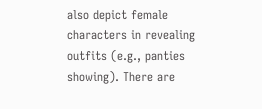also depict female characters in revealing outfits (e.g., panties showing). There are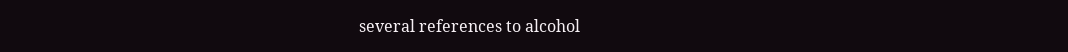several references to alcohol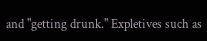and "getting drunk." Expletives such as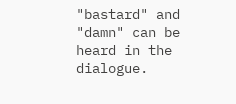"bastard" and "damn" can be heard in the dialogue.